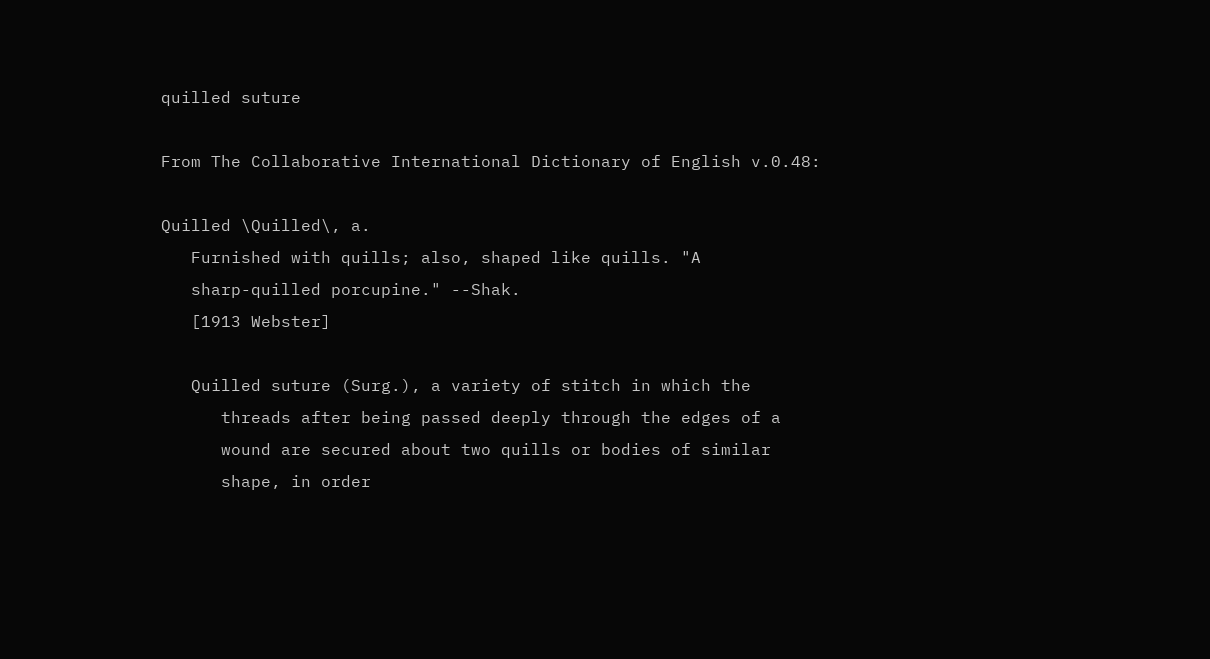quilled suture

From The Collaborative International Dictionary of English v.0.48:

Quilled \Quilled\, a.
   Furnished with quills; also, shaped like quills. "A
   sharp-quilled porcupine." --Shak.
   [1913 Webster]

   Quilled suture (Surg.), a variety of stitch in which the
      threads after being passed deeply through the edges of a
      wound are secured about two quills or bodies of similar
      shape, in order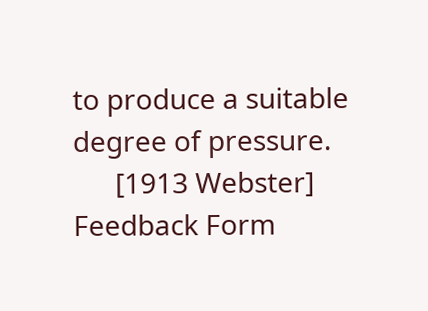to produce a suitable degree of pressure.
      [1913 Webster]
Feedback Form